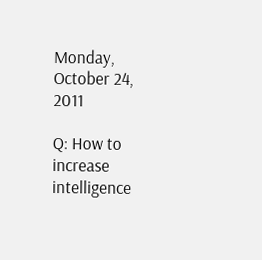Monday, October 24, 2011

Q: How to increase intelligence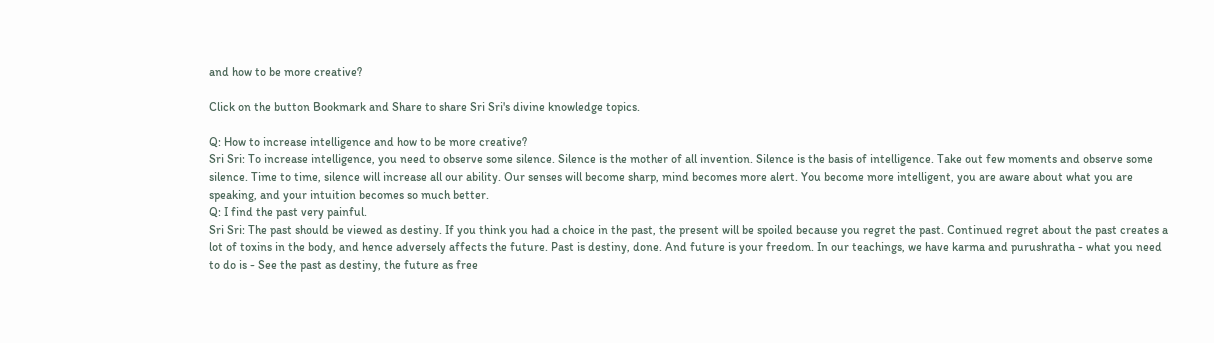and how to be more creative?

Click on the button Bookmark and Share to share Sri Sri's divine knowledge topics.

Q: How to increase intelligence and how to be more creative?
Sri Sri: To increase intelligence, you need to observe some silence. Silence is the mother of all invention. Silence is the basis of intelligence. Take out few moments and observe some silence. Time to time, silence will increase all our ability. Our senses will become sharp, mind becomes more alert. You become more intelligent, you are aware about what you are speaking, and your intuition becomes so much better.
Q: I find the past very painful.
Sri Sri: The past should be viewed as destiny. If you think you had a choice in the past, the present will be spoiled because you regret the past. Continued regret about the past creates a lot of toxins in the body, and hence adversely affects the future. Past is destiny, done. And future is your freedom. In our teachings, we have karma and purushratha - what you need to do is - See the past as destiny, the future as free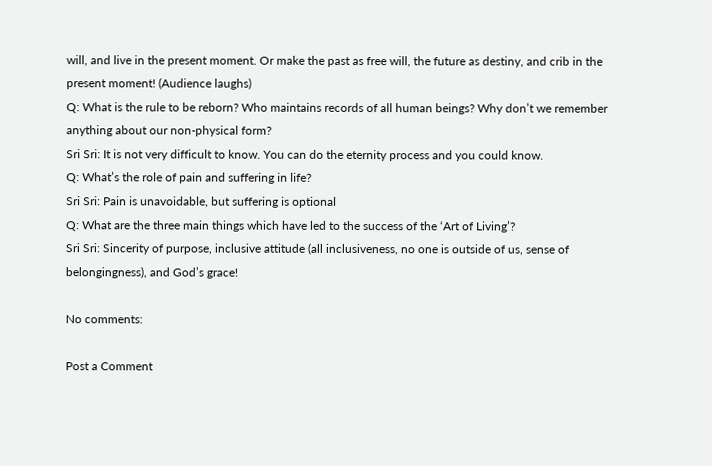will, and live in the present moment. Or make the past as free will, the future as destiny, and crib in the present moment! (Audience laughs)
Q: What is the rule to be reborn? Who maintains records of all human beings? Why don’t we remember anything about our non-physical form?
Sri Sri: It is not very difficult to know. You can do the eternity process and you could know.
Q: What’s the role of pain and suffering in life?
Sri Sri: Pain is unavoidable, but suffering is optional
Q: What are the three main things which have led to the success of the ‘Art of Living’?
Sri Sri: Sincerity of purpose, inclusive attitude (all inclusiveness, no one is outside of us, sense of belongingness), and God’s grace!

No comments:

Post a Comment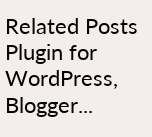Related Posts Plugin for WordPress, Blogger...